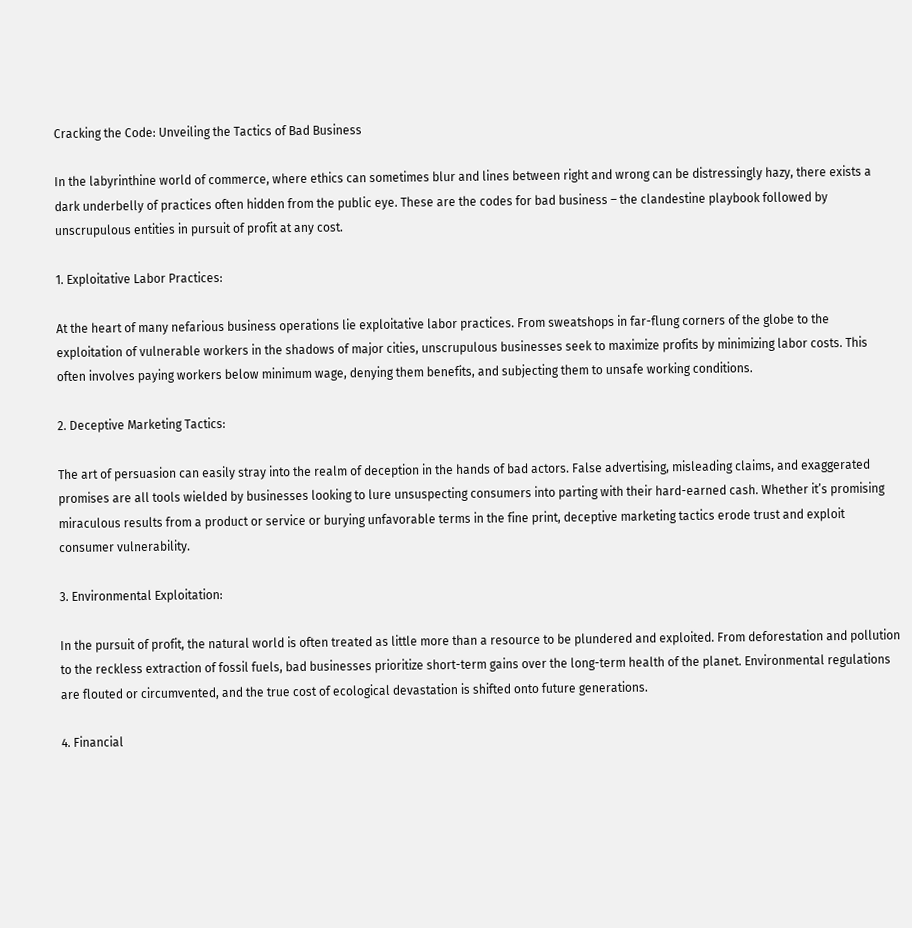Cracking the Code: Unveiling the Tactics of Bad Business

In the labyrinthine world of commerce, where ethics can sometimes blur and lines between right and wrong can be distressingly hazy, there exists a dark underbelly of practices often hidden from the public eye. These are the codes for bad business – the clandestine playbook followed by unscrupulous entities in pursuit of profit at any cost.

1. Exploitative Labor Practices:

At the heart of many nefarious business operations lie exploitative labor practices. From sweatshops in far-flung corners of the globe to the exploitation of vulnerable workers in the shadows of major cities, unscrupulous businesses seek to maximize profits by minimizing labor costs. This often involves paying workers below minimum wage, denying them benefits, and subjecting them to unsafe working conditions.

2. Deceptive Marketing Tactics:

The art of persuasion can easily stray into the realm of deception in the hands of bad actors. False advertising, misleading claims, and exaggerated promises are all tools wielded by businesses looking to lure unsuspecting consumers into parting with their hard-earned cash. Whether it’s promising miraculous results from a product or service or burying unfavorable terms in the fine print, deceptive marketing tactics erode trust and exploit consumer vulnerability.

3. Environmental Exploitation:

In the pursuit of profit, the natural world is often treated as little more than a resource to be plundered and exploited. From deforestation and pollution to the reckless extraction of fossil fuels, bad businesses prioritize short-term gains over the long-term health of the planet. Environmental regulations are flouted or circumvented, and the true cost of ecological devastation is shifted onto future generations.

4. Financial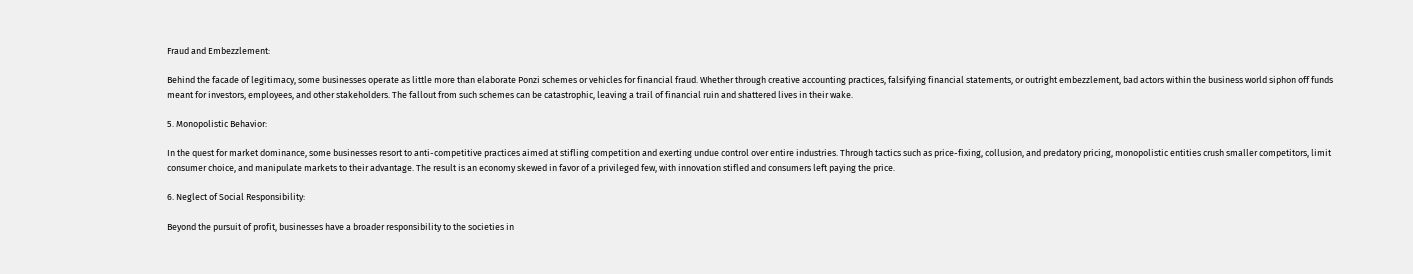Fraud and Embezzlement:

Behind the facade of legitimacy, some businesses operate as little more than elaborate Ponzi schemes or vehicles for financial fraud. Whether through creative accounting practices, falsifying financial statements, or outright embezzlement, bad actors within the business world siphon off funds meant for investors, employees, and other stakeholders. The fallout from such schemes can be catastrophic, leaving a trail of financial ruin and shattered lives in their wake.

5. Monopolistic Behavior:

In the quest for market dominance, some businesses resort to anti-competitive practices aimed at stifling competition and exerting undue control over entire industries. Through tactics such as price-fixing, collusion, and predatory pricing, monopolistic entities crush smaller competitors, limit consumer choice, and manipulate markets to their advantage. The result is an economy skewed in favor of a privileged few, with innovation stifled and consumers left paying the price.

6. Neglect of Social Responsibility:

Beyond the pursuit of profit, businesses have a broader responsibility to the societies in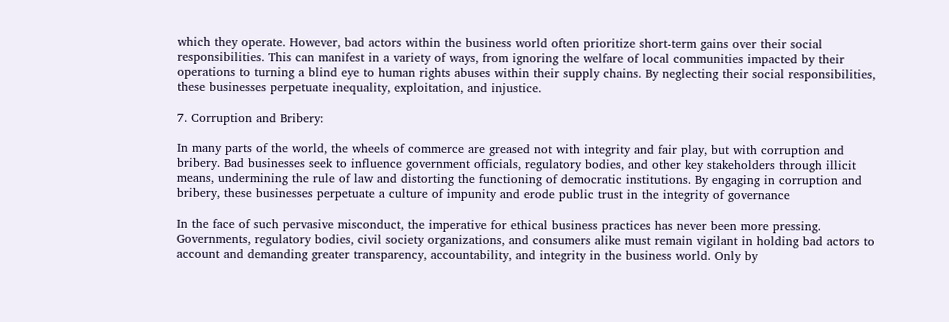which they operate. However, bad actors within the business world often prioritize short-term gains over their social responsibilities. This can manifest in a variety of ways, from ignoring the welfare of local communities impacted by their operations to turning a blind eye to human rights abuses within their supply chains. By neglecting their social responsibilities, these businesses perpetuate inequality, exploitation, and injustice.

7. Corruption and Bribery:

In many parts of the world, the wheels of commerce are greased not with integrity and fair play, but with corruption and bribery. Bad businesses seek to influence government officials, regulatory bodies, and other key stakeholders through illicit means, undermining the rule of law and distorting the functioning of democratic institutions. By engaging in corruption and bribery, these businesses perpetuate a culture of impunity and erode public trust in the integrity of governance

In the face of such pervasive misconduct, the imperative for ethical business practices has never been more pressing. Governments, regulatory bodies, civil society organizations, and consumers alike must remain vigilant in holding bad actors to account and demanding greater transparency, accountability, and integrity in the business world. Only by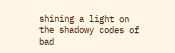shining a light on the shadowy codes of bad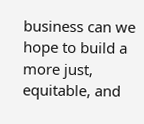business can we hope to build a more just, equitable, and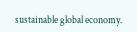sustainable global economy.